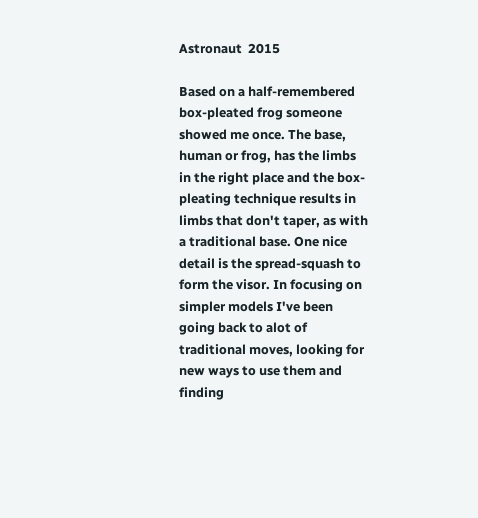Astronaut  2015

Based on a half-remembered box-pleated frog someone showed me once. The base, human or frog, has the limbs in the right place and the box-pleating technique results in limbs that don't taper, as with a traditional base. One nice detail is the spread-squash to form the visor. In focusing on simpler models I've been going back to alot of traditional moves, looking for new ways to use them and finding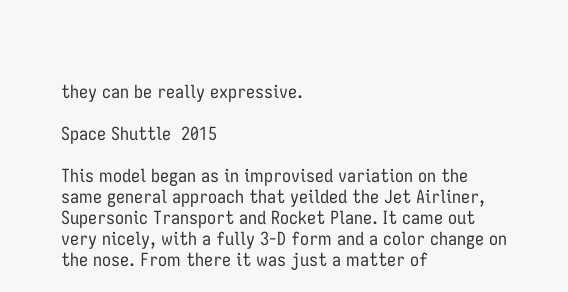they can be really expressive.

Space Shuttle  2015

This model began as in improvised variation on the same general approach that yeilded the Jet Airliner, Supersonic Transport and Rocket Plane. It came out very nicely, with a fully 3-D form and a color change on the nose. From there it was just a matter of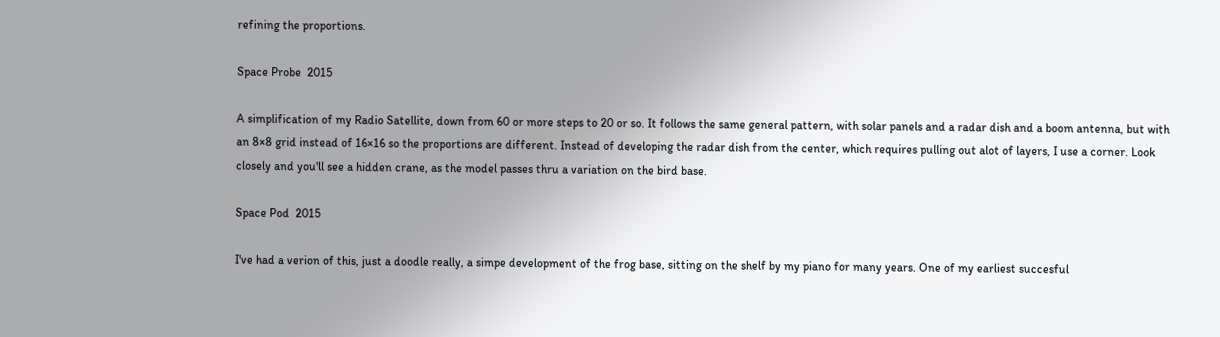refining the proportions.

Space Probe  2015

A simplification of my Radio Satellite, down from 60 or more steps to 20 or so. It follows the same general pattern, with solar panels and a radar dish and a boom antenna, but with an 8×8 grid instead of 16×16 so the proportions are different. Instead of developing the radar dish from the center, which requires pulling out alot of layers, I use a corner. Look closely and you'll see a hidden crane, as the model passes thru a variation on the bird base.

Space Pod  2015

I've had a verion of this, just a doodle really, a simpe development of the frog base, sitting on the shelf by my piano for many years. One of my earliest succesful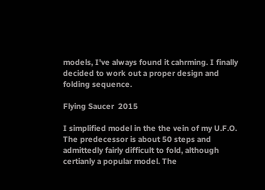models, I've always found it cahrming. I finally decided to work out a proper design and folding sequence.

Flying Saucer  2015

I simplified model in the the vein of my U.F.O. The predecessor is about 50 steps and admittedly fairly difficult to fold, although certianly a popular model. The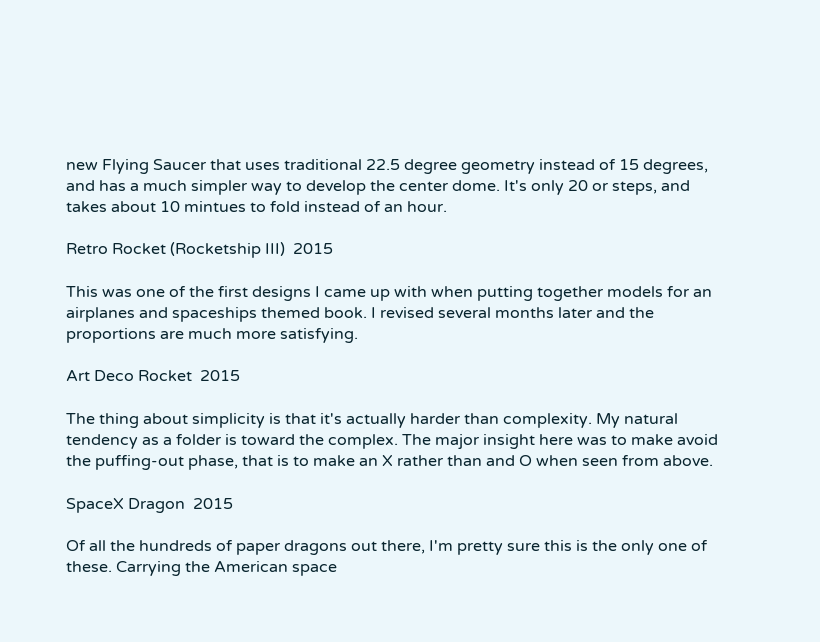new Flying Saucer that uses traditional 22.5 degree geometry instead of 15 degrees, and has a much simpler way to develop the center dome. It's only 20 or steps, and takes about 10 mintues to fold instead of an hour.

Retro Rocket (Rocketship III)  2015

This was one of the first designs I came up with when putting together models for an airplanes and spaceships themed book. I revised several months later and the proportions are much more satisfying.

Art Deco Rocket  2015

The thing about simplicity is that it's actually harder than complexity. My natural tendency as a folder is toward the complex. The major insight here was to make avoid the puffing-out phase, that is to make an X rather than and O when seen from above.

SpaceX Dragon  2015

Of all the hundreds of paper dragons out there, I'm pretty sure this is the only one of these. Carrying the American space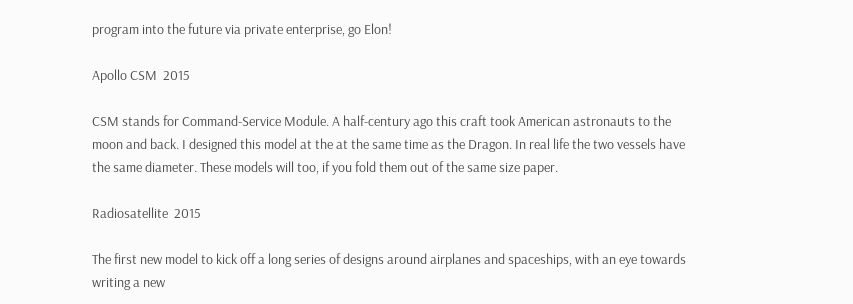program into the future via private enterprise, go Elon!

Apollo CSM  2015

CSM stands for Command-Service Module. A half-century ago this craft took American astronauts to the moon and back. I designed this model at the at the same time as the Dragon. In real life the two vessels have the same diameter. These models will too, if you fold them out of the same size paper.

Radiosatellite  2015

The first new model to kick off a long series of designs around airplanes and spaceships, with an eye towards writing a new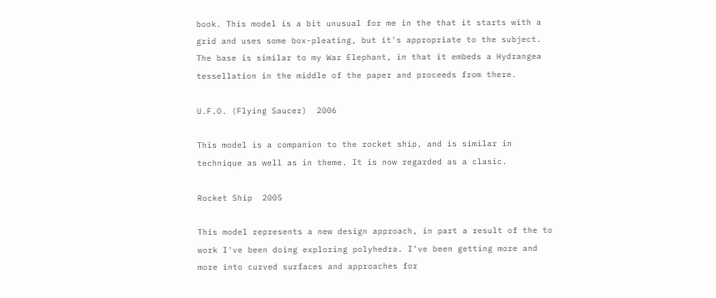book. This model is a bit unusual for me in the that it starts with a grid and uses some box-pleating, but it's appropriate to the subject. The base is similar to my War Elephant, in that it embeds a Hydrangea tessellation in the middle of the paper and proceeds from there.

U.F.O. (Flying Saucer)  2006

This model is a companion to the rocket ship, and is similar in technique as well as in theme. It is now regarded as a clasic.

Rocket Ship  2005

This model represents a new design approach, in part a result of the to work I've been doing exploring polyhedra. I've been getting more and more into curved surfaces and approaches for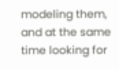modeling them, and at the same time looking for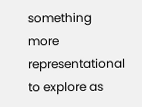something more representational to explore as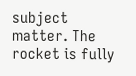subject matter. The rocket is fully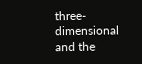three-dimensional and the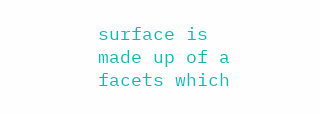surface is made up of a facets which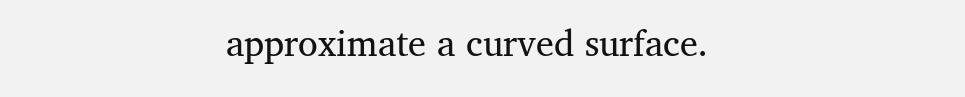approximate a curved surface.